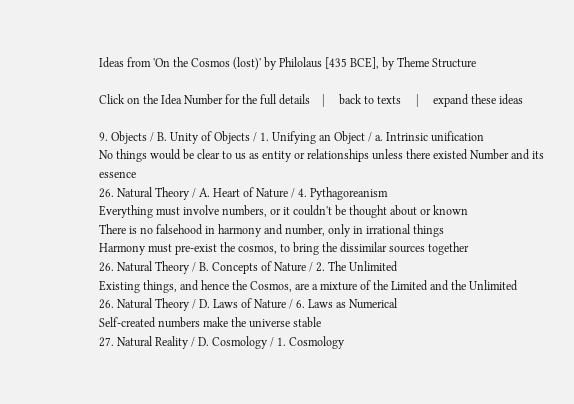Ideas from 'On the Cosmos (lost)' by Philolaus [435 BCE], by Theme Structure

Click on the Idea Number for the full details    |     back to texts     |     expand these ideas

9. Objects / B. Unity of Objects / 1. Unifying an Object / a. Intrinsic unification
No things would be clear to us as entity or relationships unless there existed Number and its essence
26. Natural Theory / A. Heart of Nature / 4. Pythagoreanism
Everything must involve numbers, or it couldn't be thought about or known
There is no falsehood in harmony and number, only in irrational things
Harmony must pre-exist the cosmos, to bring the dissimilar sources together
26. Natural Theory / B. Concepts of Nature / 2. The Unlimited
Existing things, and hence the Cosmos, are a mixture of the Limited and the Unlimited
26. Natural Theory / D. Laws of Nature / 6. Laws as Numerical
Self-created numbers make the universe stable
27. Natural Reality / D. Cosmology / 1. Cosmology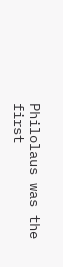Philolaus was the first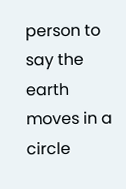person to say the earth moves in a circle